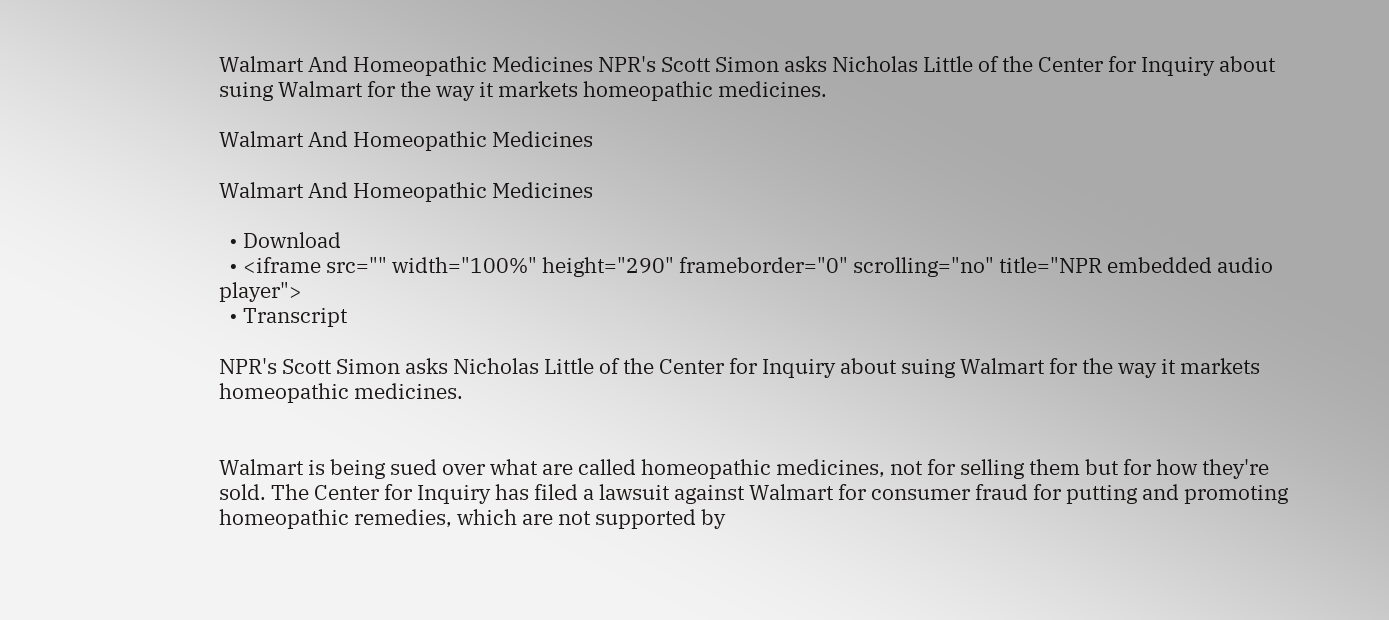Walmart And Homeopathic Medicines NPR's Scott Simon asks Nicholas Little of the Center for Inquiry about suing Walmart for the way it markets homeopathic medicines.

Walmart And Homeopathic Medicines

Walmart And Homeopathic Medicines

  • Download
  • <iframe src="" width="100%" height="290" frameborder="0" scrolling="no" title="NPR embedded audio player">
  • Transcript

NPR's Scott Simon asks Nicholas Little of the Center for Inquiry about suing Walmart for the way it markets homeopathic medicines.


Walmart is being sued over what are called homeopathic medicines, not for selling them but for how they're sold. The Center for Inquiry has filed a lawsuit against Walmart for consumer fraud for putting and promoting homeopathic remedies, which are not supported by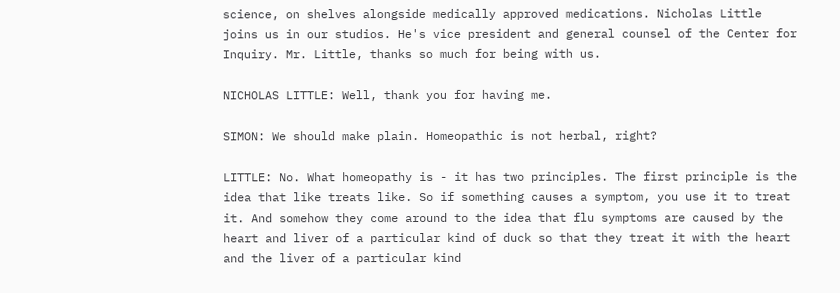science, on shelves alongside medically approved medications. Nicholas Little joins us in our studios. He's vice president and general counsel of the Center for Inquiry. Mr. Little, thanks so much for being with us.

NICHOLAS LITTLE: Well, thank you for having me.

SIMON: We should make plain. Homeopathic is not herbal, right?

LITTLE: No. What homeopathy is - it has two principles. The first principle is the idea that like treats like. So if something causes a symptom, you use it to treat it. And somehow they come around to the idea that flu symptoms are caused by the heart and liver of a particular kind of duck so that they treat it with the heart and the liver of a particular kind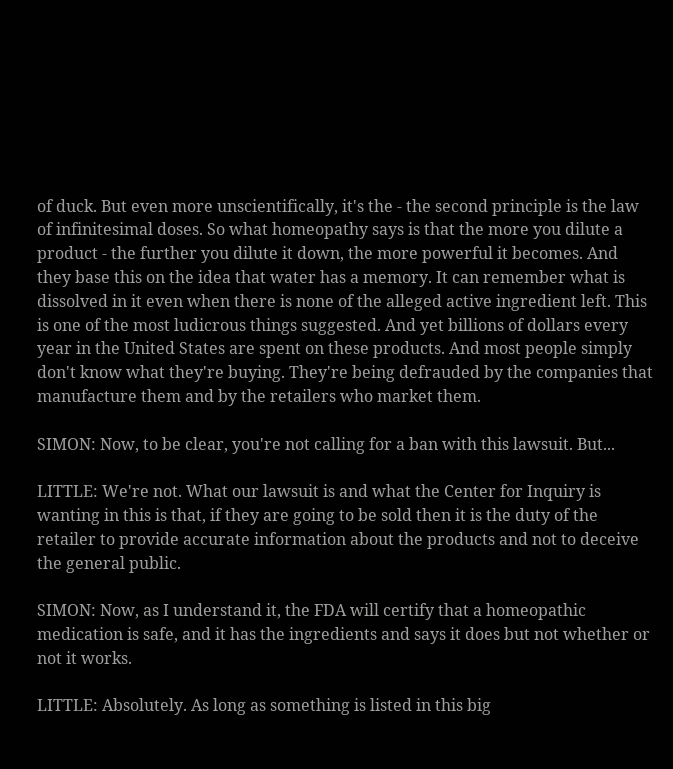of duck. But even more unscientifically, it's the - the second principle is the law of infinitesimal doses. So what homeopathy says is that the more you dilute a product - the further you dilute it down, the more powerful it becomes. And they base this on the idea that water has a memory. It can remember what is dissolved in it even when there is none of the alleged active ingredient left. This is one of the most ludicrous things suggested. And yet billions of dollars every year in the United States are spent on these products. And most people simply don't know what they're buying. They're being defrauded by the companies that manufacture them and by the retailers who market them.

SIMON: Now, to be clear, you're not calling for a ban with this lawsuit. But...

LITTLE: We're not. What our lawsuit is and what the Center for Inquiry is wanting in this is that, if they are going to be sold then it is the duty of the retailer to provide accurate information about the products and not to deceive the general public.

SIMON: Now, as I understand it, the FDA will certify that a homeopathic medication is safe, and it has the ingredients and says it does but not whether or not it works.

LITTLE: Absolutely. As long as something is listed in this big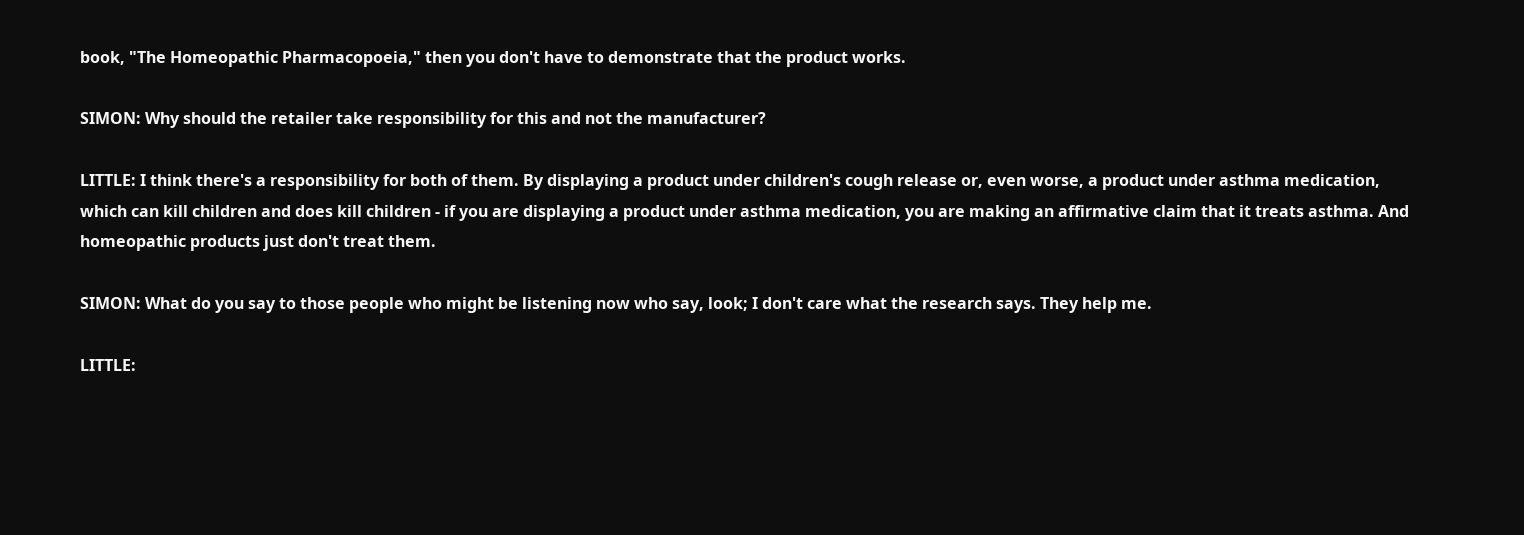book, "The Homeopathic Pharmacopoeia," then you don't have to demonstrate that the product works.

SIMON: Why should the retailer take responsibility for this and not the manufacturer?

LITTLE: I think there's a responsibility for both of them. By displaying a product under children's cough release or, even worse, a product under asthma medication, which can kill children and does kill children - if you are displaying a product under asthma medication, you are making an affirmative claim that it treats asthma. And homeopathic products just don't treat them.

SIMON: What do you say to those people who might be listening now who say, look; I don't care what the research says. They help me.

LITTLE: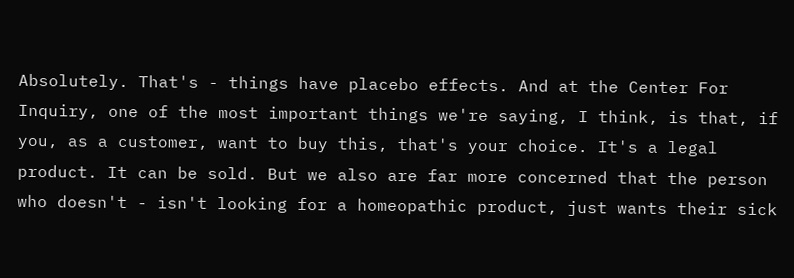Absolutely. That's - things have placebo effects. And at the Center For Inquiry, one of the most important things we're saying, I think, is that, if you, as a customer, want to buy this, that's your choice. It's a legal product. It can be sold. But we also are far more concerned that the person who doesn't - isn't looking for a homeopathic product, just wants their sick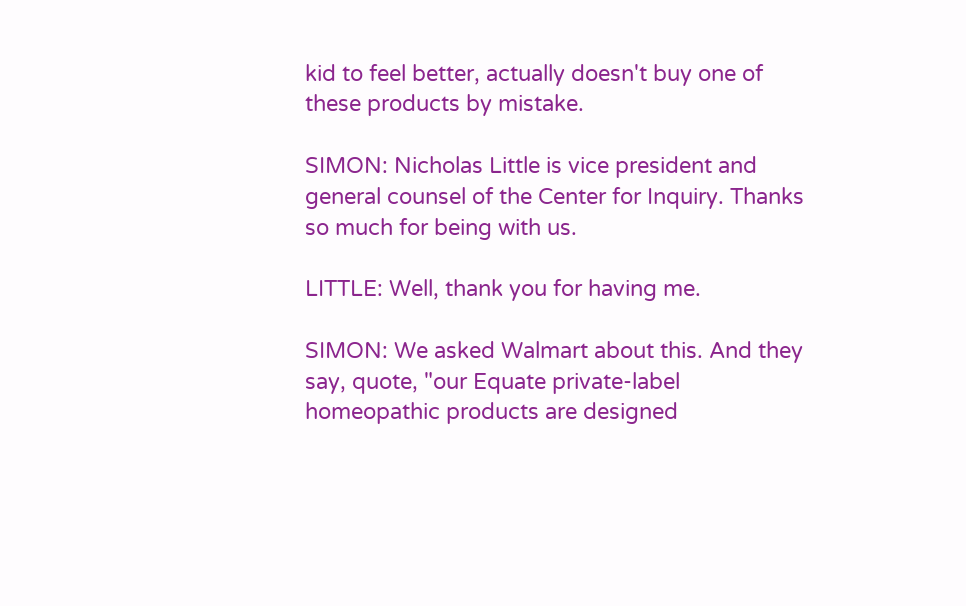kid to feel better, actually doesn't buy one of these products by mistake.

SIMON: Nicholas Little is vice president and general counsel of the Center for Inquiry. Thanks so much for being with us.

LITTLE: Well, thank you for having me.

SIMON: We asked Walmart about this. And they say, quote, "our Equate private-label homeopathic products are designed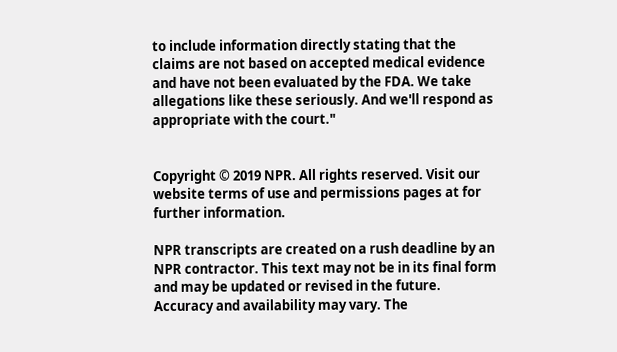to include information directly stating that the claims are not based on accepted medical evidence and have not been evaluated by the FDA. We take allegations like these seriously. And we'll respond as appropriate with the court."


Copyright © 2019 NPR. All rights reserved. Visit our website terms of use and permissions pages at for further information.

NPR transcripts are created on a rush deadline by an NPR contractor. This text may not be in its final form and may be updated or revised in the future. Accuracy and availability may vary. The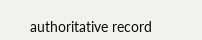authoritative record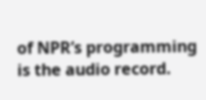of NPR’s programming is the audio record.